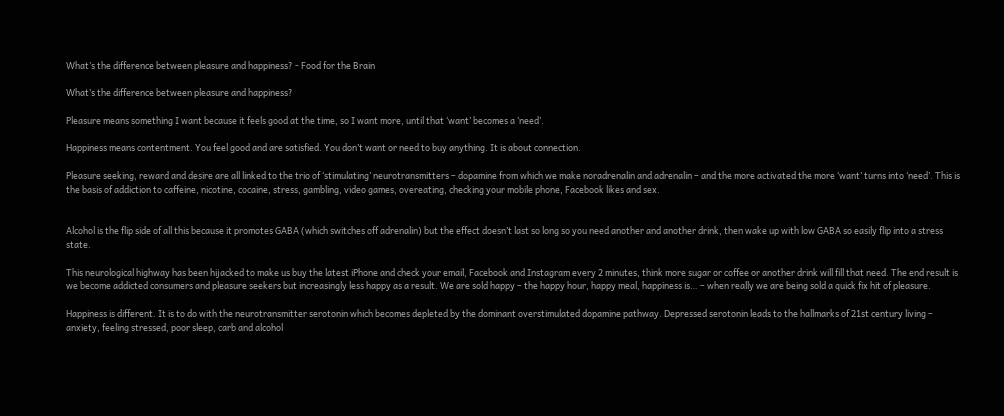What’s the difference between pleasure and happiness? - Food for the Brain

What’s the difference between pleasure and happiness?

Pleasure means something I want because it feels good at the time, so I want more, until that ‘want’ becomes a ‘need’.

Happiness means contentment. You feel good and are satisfied. You don’t want or need to buy anything. It is about connection.

Pleasure seeking, reward and desire are all linked to the trio of ‘stimulating’ neurotransmitters – dopamine from which we make noradrenalin and adrenalin – and the more activated the more ‘want’ turns into ‘need’. This is the basis of addiction to caffeine, nicotine, cocaine, stress, gambling, video games, overeating, checking your mobile phone, Facebook likes and sex.


Alcohol is the flip side of all this because it promotes GABA (which switches off adrenalin) but the effect doesn’t last so long so you need another and another drink, then wake up with low GABA so easily flip into a stress state.

This neurological highway has been hijacked to make us buy the latest iPhone and check your email, Facebook and Instagram every 2 minutes, think more sugar or coffee or another drink will fill that need. The end result is we become addicted consumers and pleasure seekers but increasingly less happy as a result. We are sold happy – the happy hour, happy meal, happiness is… – when really we are being sold a quick fix hit of pleasure.

Happiness is different. It is to do with the neurotransmitter serotonin which becomes depleted by the dominant overstimulated dopamine pathway. Depressed serotonin leads to the hallmarks of 21st century living – anxiety, feeling stressed, poor sleep, carb and alcohol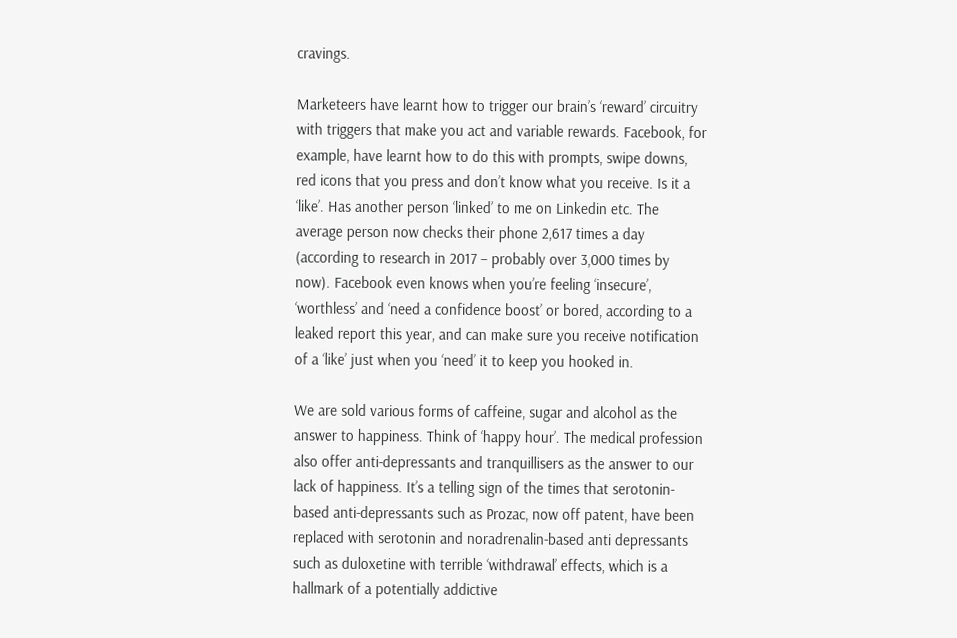cravings.

Marketeers have learnt how to trigger our brain’s ‘reward’ circuitry with triggers that make you act and variable rewards. Facebook, for example, have learnt how to do this with prompts, swipe downs, red icons that you press and don’t know what you receive. Is it a ‘like’. Has another person ‘linked’ to me on Linkedin etc. The average person now checks their phone 2,617 times a day (according to research in 2017 – probably over 3,000 times by now). Facebook even knows when you’re feeling ‘insecure’, ‘worthless’ and ‘need a confidence boost’ or bored, according to a leaked report this year, and can make sure you receive notification of a ‘like’ just when you ‘need’ it to keep you hooked in.

We are sold various forms of caffeine, sugar and alcohol as the answer to happiness. Think of ‘happy hour’. The medical profession also offer anti-depressants and tranquillisers as the answer to our lack of happiness. It’s a telling sign of the times that serotonin- based anti-depressants such as Prozac, now off patent, have been replaced with serotonin and noradrenalin-based anti depressants such as duloxetine with terrible ‘withdrawal’ effects, which is a hallmark of a potentially addictive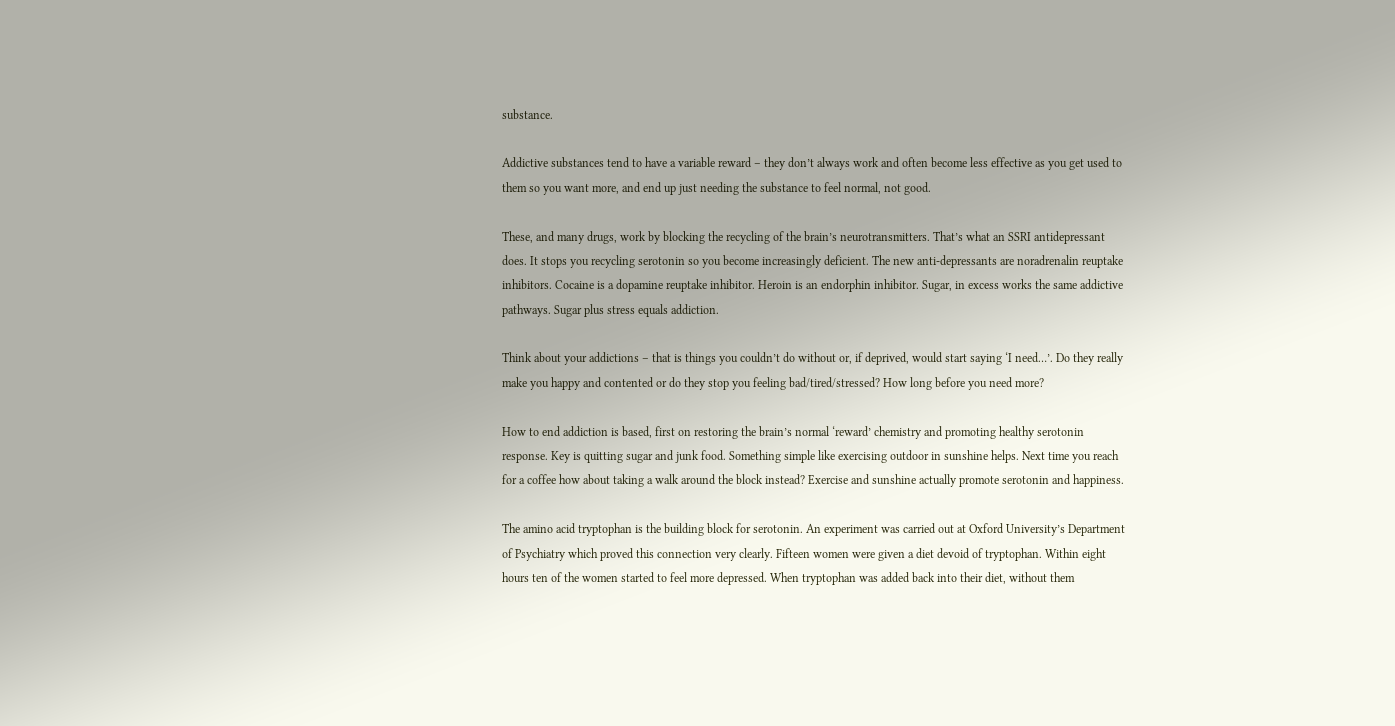substance.

Addictive substances tend to have a variable reward – they don’t always work and often become less effective as you get used to them so you want more, and end up just needing the substance to feel normal, not good.

These, and many drugs, work by blocking the recycling of the brain’s neurotransmitters. That’s what an SSRI antidepressant does. It stops you recycling serotonin so you become increasingly deficient. The new anti-depressants are noradrenalin reuptake inhibitors. Cocaine is a dopamine reuptake inhibitor. Heroin is an endorphin inhibitor. Sugar, in excess works the same addictive pathways. Sugar plus stress equals addiction.

Think about your addictions – that is things you couldn’t do without or, if deprived, would start saying ‘I need…’. Do they really make you happy and contented or do they stop you feeling bad/tired/stressed? How long before you need more?

How to end addiction is based, first on restoring the brain’s normal ‘reward’ chemistry and promoting healthy serotonin response. Key is quitting sugar and junk food. Something simple like exercising outdoor in sunshine helps. Next time you reach for a coffee how about taking a walk around the block instead? Exercise and sunshine actually promote serotonin and happiness.

The amino acid tryptophan is the building block for serotonin. An experiment was carried out at Oxford University’s Department of Psychiatry which proved this connection very clearly. Fifteen women were given a diet devoid of tryptophan. Within eight hours ten of the women started to feel more depressed. When tryptophan was added back into their diet, without them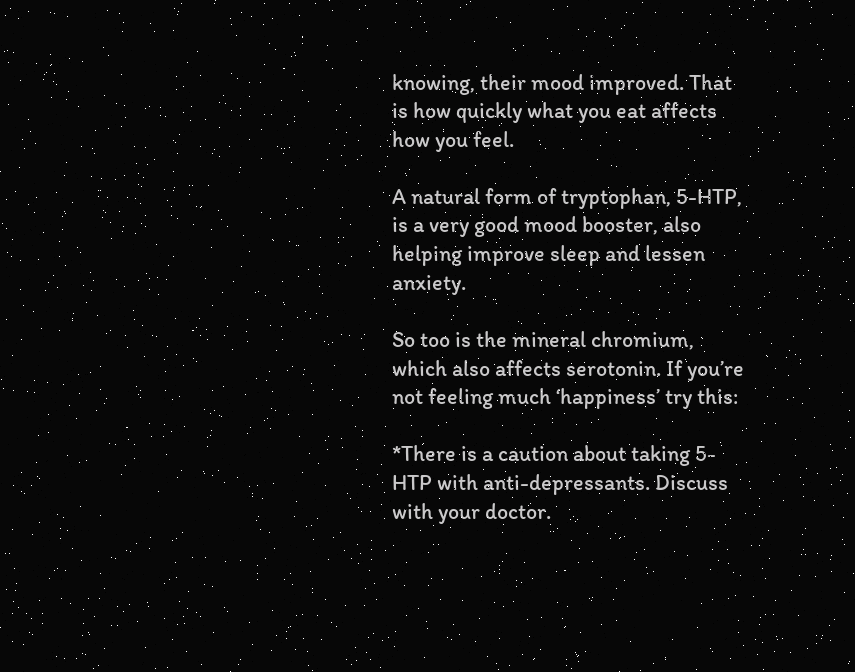knowing, their mood improved. That is how quickly what you eat affects how you feel.

A natural form of tryptophan, 5-HTP, is a very good mood booster, also helping improve sleep and lessen anxiety.

So too is the mineral chromium, which also affects serotonin. If you’re not feeling much ‘happiness’ try this:

*There is a caution about taking 5-HTP with anti-depressants. Discuss with your doctor.